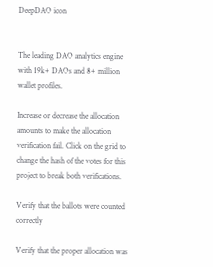DeepDAO icon


The leading DAO analytics engine with 19k+ DAOs and 8+ million wallet profiles.

Increase or decrease the allocation amounts to make the allocation verification fail. Click on the grid to change the hash of the votes for this project to break both verifications.

Verify that the ballots were counted correctly

Verify that the proper allocation was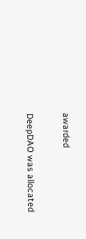awarded

DeepDAO was allocated